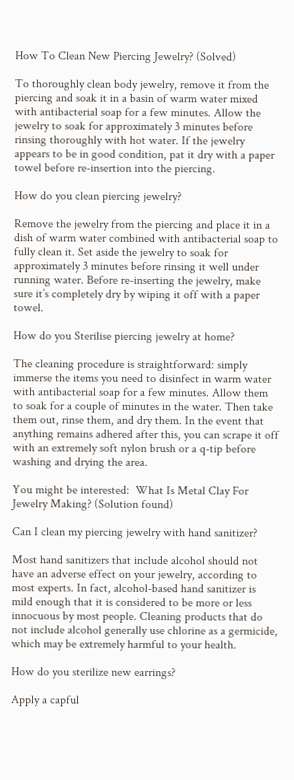How To Clean New Piercing Jewelry? (Solved)

To thoroughly clean body jewelry, remove it from the piercing and soak it in a basin of warm water mixed with antibacterial soap for a few minutes. Allow the jewelry to soak for approximately 3 minutes before rinsing thoroughly with hot water. If the jewelry appears to be in good condition, pat it dry with a paper towel before re-insertion into the piercing.

How do you clean piercing jewelry?

Remove the jewelry from the piercing and place it in a dish of warm water combined with antibacterial soap to fully clean it. Set aside the jewelry to soak for approximately 3 minutes before rinsing it well under running water. Before re-inserting the jewelry, make sure it’s completely dry by wiping it off with a paper towel.

How do you Sterilise piercing jewelry at home?

The cleaning procedure is straightforward: simply immerse the items you need to disinfect in warm water with antibacterial soap for a few minutes. Allow them to soak for a couple of minutes in the water. Then take them out, rinse them, and dry them. In the event that anything remains adhered after this, you can scrape it off with an extremely soft nylon brush or a q-tip before washing and drying the area.

You might be interested:  What Is Metal Clay For Jewelry Making? (Solution found)

Can I clean my piercing jewelry with hand sanitizer?

Most hand sanitizers that include alcohol should not have an adverse effect on your jewelry, according to most experts. In fact, alcohol-based hand sanitizer is mild enough that it is considered to be more or less innocuous by most people. Cleaning products that do not include alcohol generally use chlorine as a germicide, which may be extremely harmful to your health.

How do you sterilize new earrings?

Apply a capful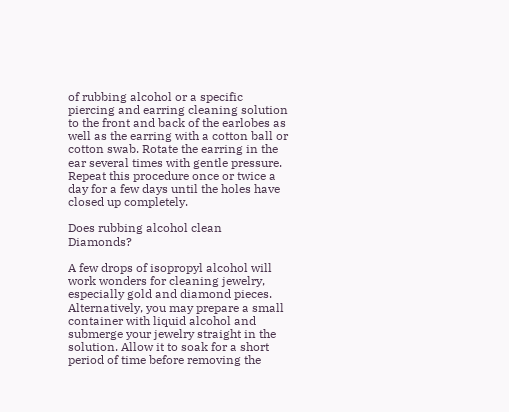of rubbing alcohol or a specific piercing and earring cleaning solution to the front and back of the earlobes as well as the earring with a cotton ball or cotton swab. Rotate the earring in the ear several times with gentle pressure. Repeat this procedure once or twice a day for a few days until the holes have closed up completely.

Does rubbing alcohol clean Diamonds?

A few drops of isopropyl alcohol will work wonders for cleaning jewelry, especially gold and diamond pieces. Alternatively, you may prepare a small container with liquid alcohol and submerge your jewelry straight in the solution. Allow it to soak for a short period of time before removing the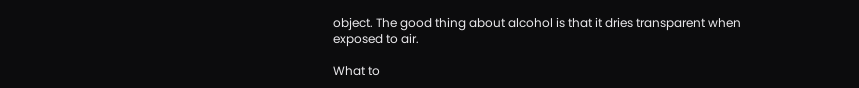object. The good thing about alcohol is that it dries transparent when exposed to air.

What to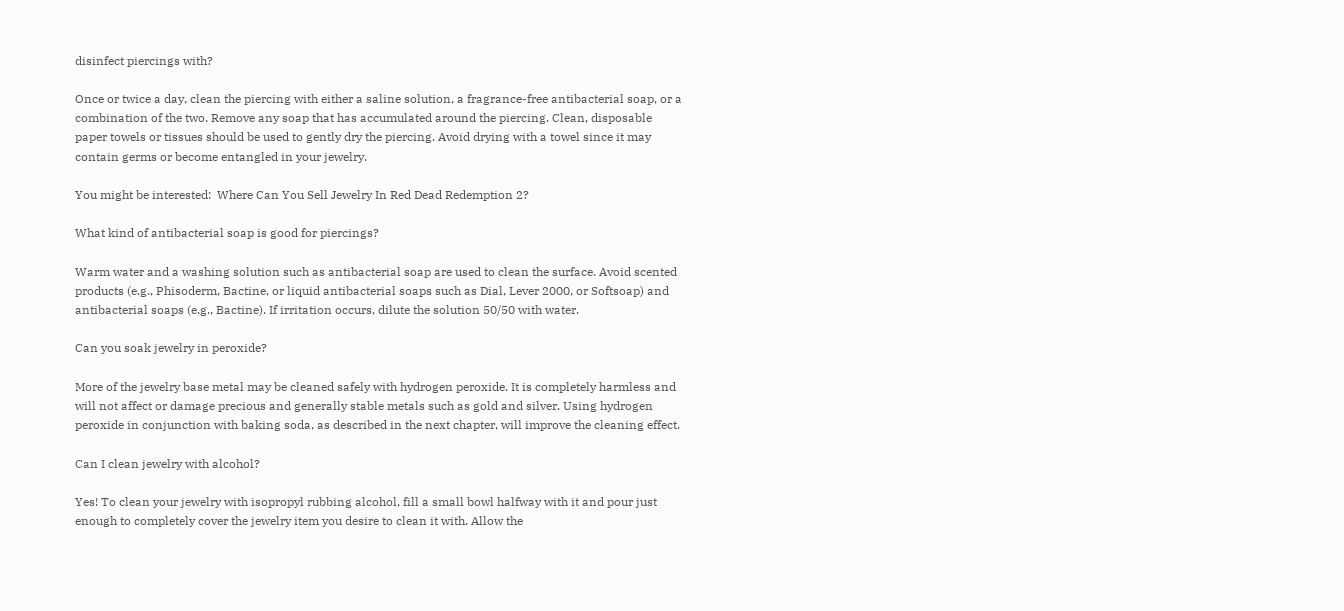disinfect piercings with?

Once or twice a day, clean the piercing with either a saline solution, a fragrance-free antibacterial soap, or a combination of the two. Remove any soap that has accumulated around the piercing. Clean, disposable paper towels or tissues should be used to gently dry the piercing. Avoid drying with a towel since it may contain germs or become entangled in your jewelry.

You might be interested:  Where Can You Sell Jewelry In Red Dead Redemption 2?

What kind of antibacterial soap is good for piercings?

Warm water and a washing solution such as antibacterial soap are used to clean the surface. Avoid scented products (e.g., Phisoderm, Bactine, or liquid antibacterial soaps such as Dial, Lever 2000, or Softsoap) and antibacterial soaps (e.g., Bactine). If irritation occurs, dilute the solution 50/50 with water.

Can you soak jewelry in peroxide?

More of the jewelry base metal may be cleaned safely with hydrogen peroxide. It is completely harmless and will not affect or damage precious and generally stable metals such as gold and silver. Using hydrogen peroxide in conjunction with baking soda, as described in the next chapter, will improve the cleaning effect.

Can I clean jewelry with alcohol?

Yes! To clean your jewelry with isopropyl rubbing alcohol, fill a small bowl halfway with it and pour just enough to completely cover the jewelry item you desire to clean it with. Allow the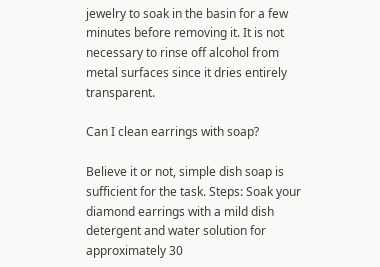jewelry to soak in the basin for a few minutes before removing it. It is not necessary to rinse off alcohol from metal surfaces since it dries entirely transparent.

Can I clean earrings with soap?

Believe it or not, simple dish soap is sufficient for the task. Steps: Soak your diamond earrings with a mild dish detergent and water solution for approximately 30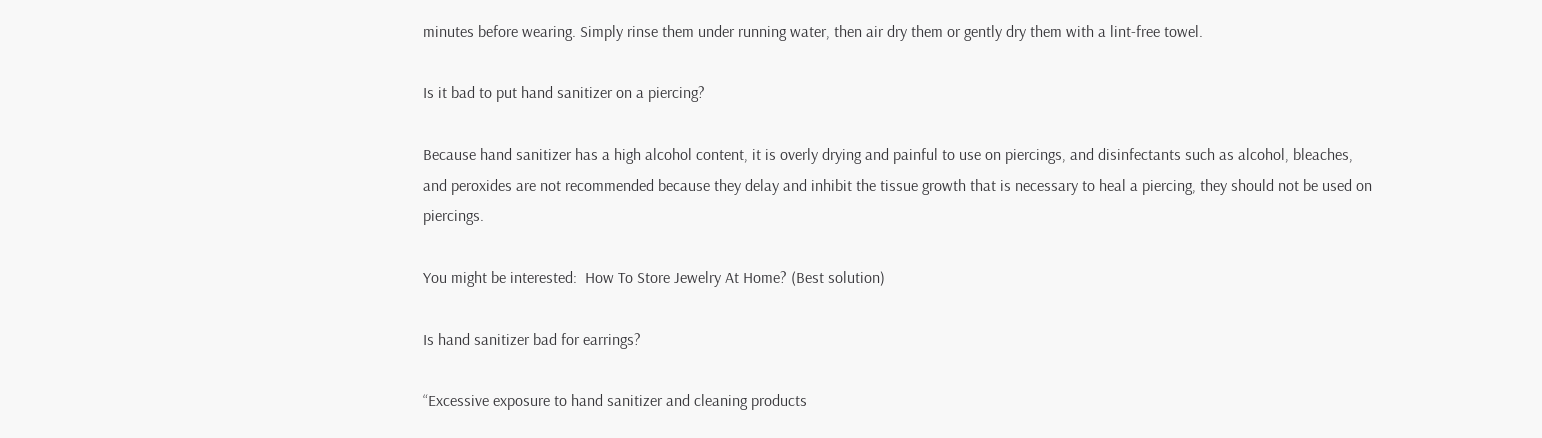minutes before wearing. Simply rinse them under running water, then air dry them or gently dry them with a lint-free towel.

Is it bad to put hand sanitizer on a piercing?

Because hand sanitizer has a high alcohol content, it is overly drying and painful to use on piercings, and disinfectants such as alcohol, bleaches, and peroxides are not recommended because they delay and inhibit the tissue growth that is necessary to heal a piercing, they should not be used on piercings.

You might be interested:  How To Store Jewelry At Home? (Best solution)

Is hand sanitizer bad for earrings?

“Excessive exposure to hand sanitizer and cleaning products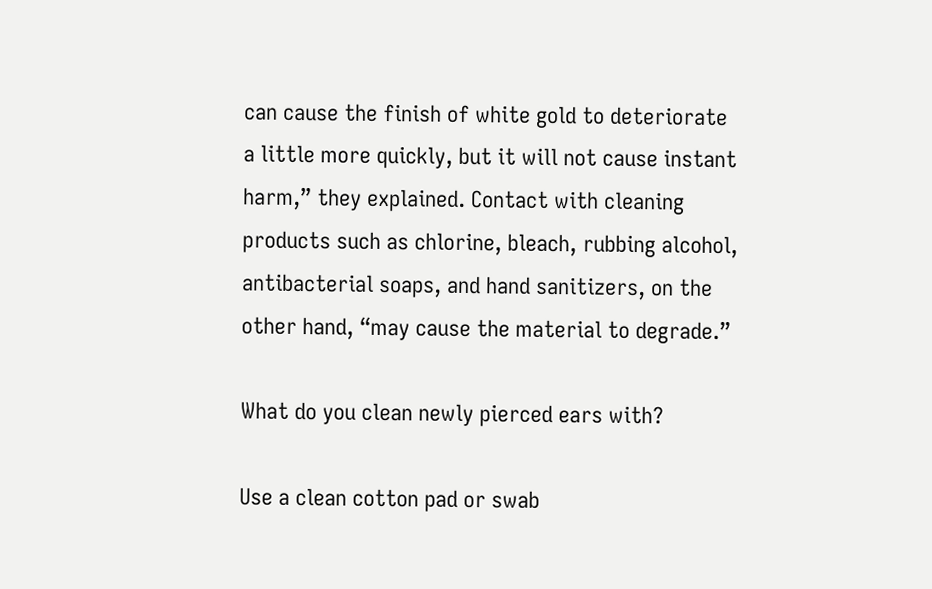can cause the finish of white gold to deteriorate a little more quickly, but it will not cause instant harm,” they explained. Contact with cleaning products such as chlorine, bleach, rubbing alcohol, antibacterial soaps, and hand sanitizers, on the other hand, “may cause the material to degrade.”

What do you clean newly pierced ears with?

Use a clean cotton pad or swab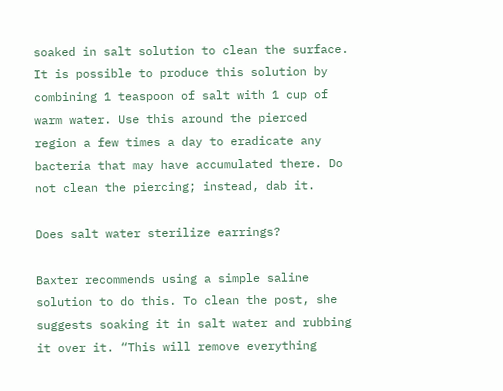soaked in salt solution to clean the surface. It is possible to produce this solution by combining 1 teaspoon of salt with 1 cup of warm water. Use this around the pierced region a few times a day to eradicate any bacteria that may have accumulated there. Do not clean the piercing; instead, dab it.

Does salt water sterilize earrings?

Baxter recommends using a simple saline solution to do this. To clean the post, she suggests soaking it in salt water and rubbing it over it. “This will remove everything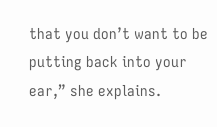that you don’t want to be putting back into your ear,” she explains.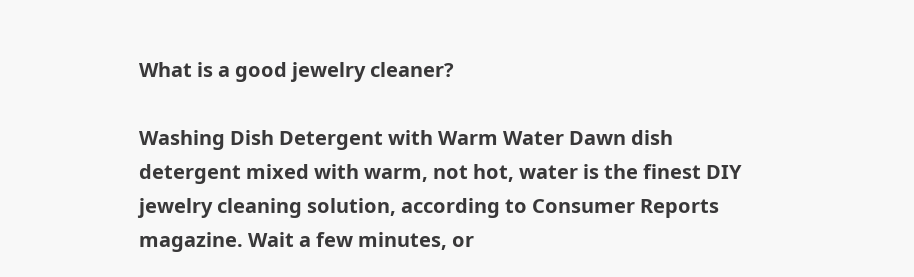What is a good jewelry cleaner?

Washing Dish Detergent with Warm Water Dawn dish detergent mixed with warm, not hot, water is the finest DIY jewelry cleaning solution, according to Consumer Reports magazine. Wait a few minutes, or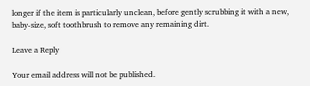longer if the item is particularly unclean, before gently scrubbing it with a new, baby-size, soft toothbrush to remove any remaining dirt.

Leave a Reply

Your email address will not be published.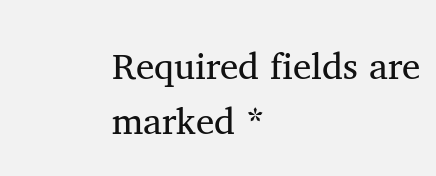Required fields are marked *